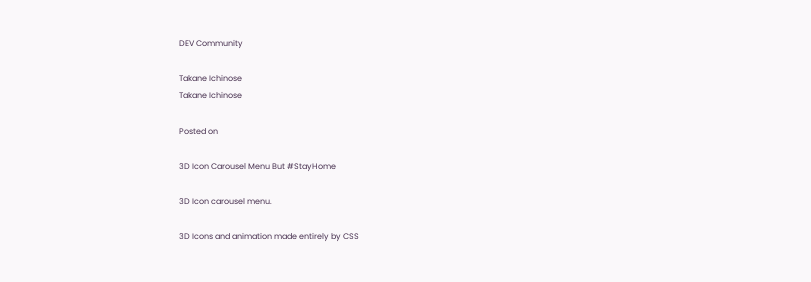DEV Community

Takane Ichinose
Takane Ichinose

Posted on

3D Icon Carousel Menu But #StayHome

3D Icon carousel menu.

3D Icons and animation made entirely by CSS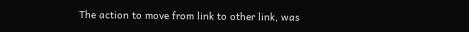The action to move from link to other link, was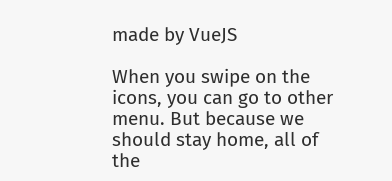made by VueJS

When you swipe on the icons, you can go to other menu. But because we should stay home, all of the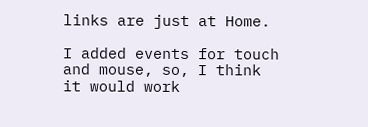links are just at Home.

I added events for touch and mouse, so, I think it would work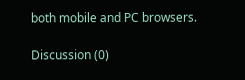both mobile and PC browsers.

Discussion (0)